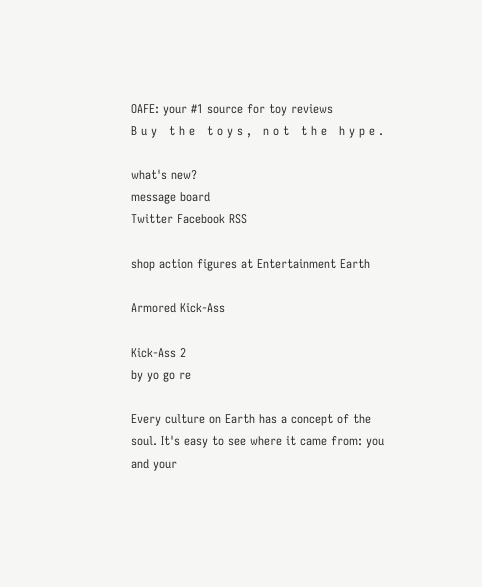OAFE: your #1 source for toy reviews
B u y   t h e   t o y s ,   n o t   t h e   h y p e .

what's new?
message board
Twitter Facebook RSS

shop action figures at Entertainment Earth

Armored Kick-Ass

Kick-Ass 2
by yo go re

Every culture on Earth has a concept of the soul. It's easy to see where it came from: you and your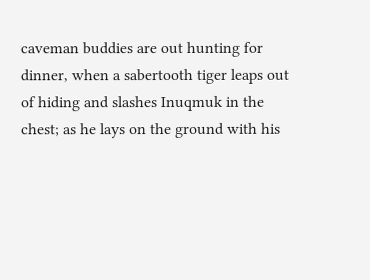caveman buddies are out hunting for dinner, when a sabertooth tiger leaps out of hiding and slashes Inuqmuk in the chest; as he lays on the ground with his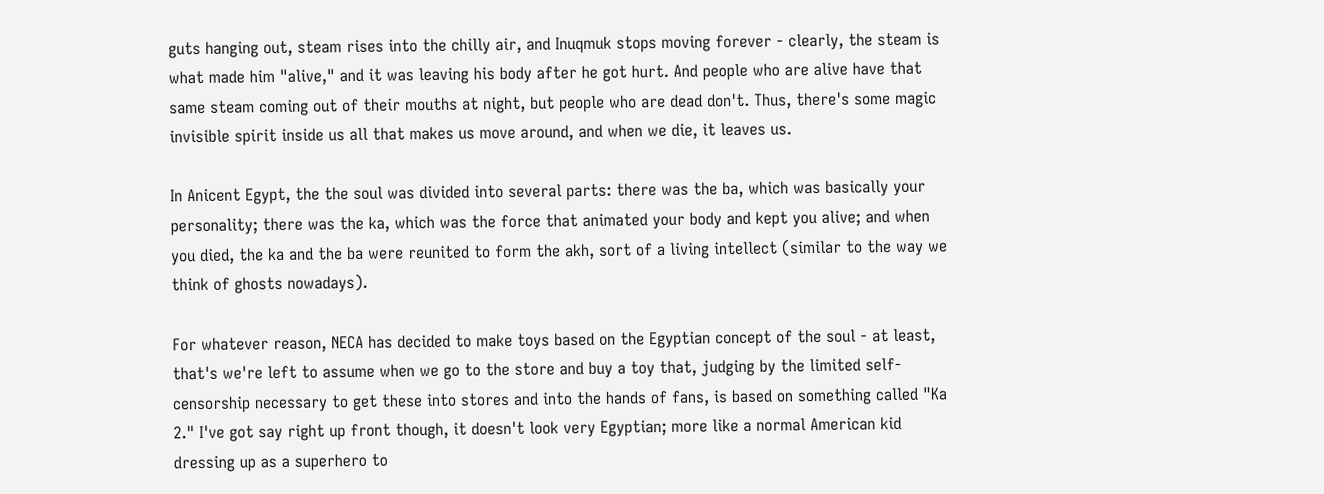guts hanging out, steam rises into the chilly air, and Inuqmuk stops moving forever - clearly, the steam is what made him "alive," and it was leaving his body after he got hurt. And people who are alive have that same steam coming out of their mouths at night, but people who are dead don't. Thus, there's some magic invisible spirit inside us all that makes us move around, and when we die, it leaves us.

In Anicent Egypt, the the soul was divided into several parts: there was the ba, which was basically your personality; there was the ka, which was the force that animated your body and kept you alive; and when you died, the ka and the ba were reunited to form the akh, sort of a living intellect (similar to the way we think of ghosts nowadays).

For whatever reason, NECA has decided to make toys based on the Egyptian concept of the soul - at least, that's we're left to assume when we go to the store and buy a toy that, judging by the limited self-censorship necessary to get these into stores and into the hands of fans, is based on something called "Ka 2." I've got say right up front though, it doesn't look very Egyptian; more like a normal American kid dressing up as a superhero to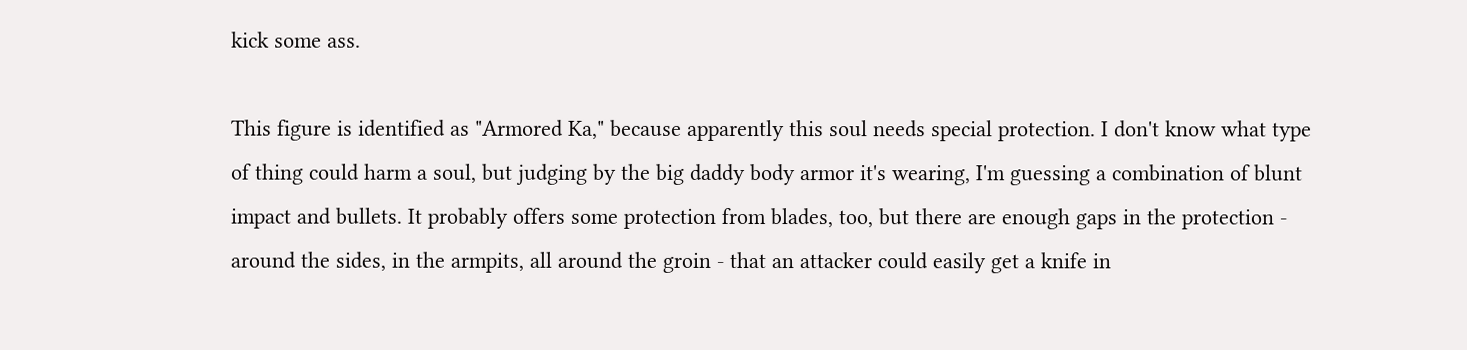kick some ass.

This figure is identified as "Armored Ka," because apparently this soul needs special protection. I don't know what type of thing could harm a soul, but judging by the big daddy body armor it's wearing, I'm guessing a combination of blunt impact and bullets. It probably offers some protection from blades, too, but there are enough gaps in the protection - around the sides, in the armpits, all around the groin - that an attacker could easily get a knife in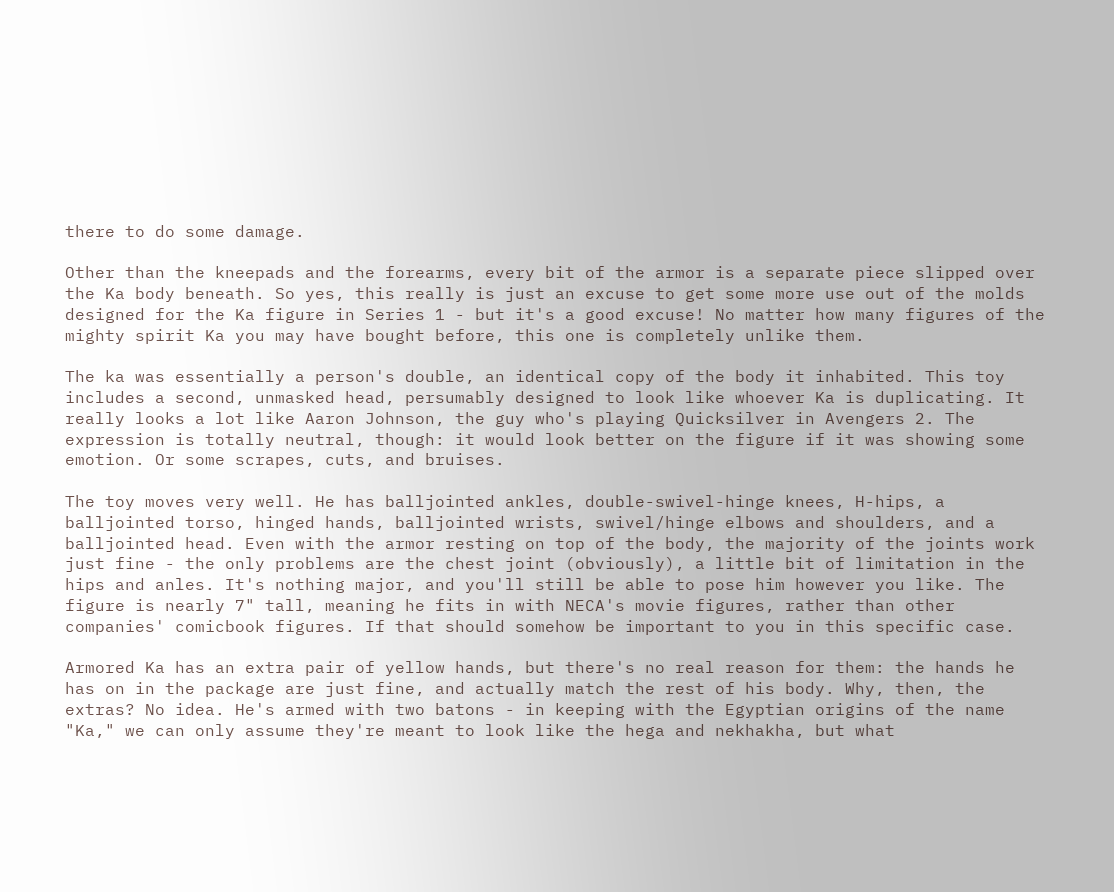there to do some damage.

Other than the kneepads and the forearms, every bit of the armor is a separate piece slipped over the Ka body beneath. So yes, this really is just an excuse to get some more use out of the molds designed for the Ka figure in Series 1 - but it's a good excuse! No matter how many figures of the mighty spirit Ka you may have bought before, this one is completely unlike them.

The ka was essentially a person's double, an identical copy of the body it inhabited. This toy includes a second, unmasked head, persumably designed to look like whoever Ka is duplicating. It really looks a lot like Aaron Johnson, the guy who's playing Quicksilver in Avengers 2. The expression is totally neutral, though: it would look better on the figure if it was showing some emotion. Or some scrapes, cuts, and bruises.

The toy moves very well. He has balljointed ankles, double-swivel-hinge knees, H-hips, a balljointed torso, hinged hands, balljointed wrists, swivel/hinge elbows and shoulders, and a balljointed head. Even with the armor resting on top of the body, the majority of the joints work just fine - the only problems are the chest joint (obviously), a little bit of limitation in the hips and anles. It's nothing major, and you'll still be able to pose him however you like. The figure is nearly 7" tall, meaning he fits in with NECA's movie figures, rather than other companies' comicbook figures. If that should somehow be important to you in this specific case.

Armored Ka has an extra pair of yellow hands, but there's no real reason for them: the hands he has on in the package are just fine, and actually match the rest of his body. Why, then, the extras? No idea. He's armed with two batons - in keeping with the Egyptian origins of the name "Ka," we can only assume they're meant to look like the hega and nekhakha, but what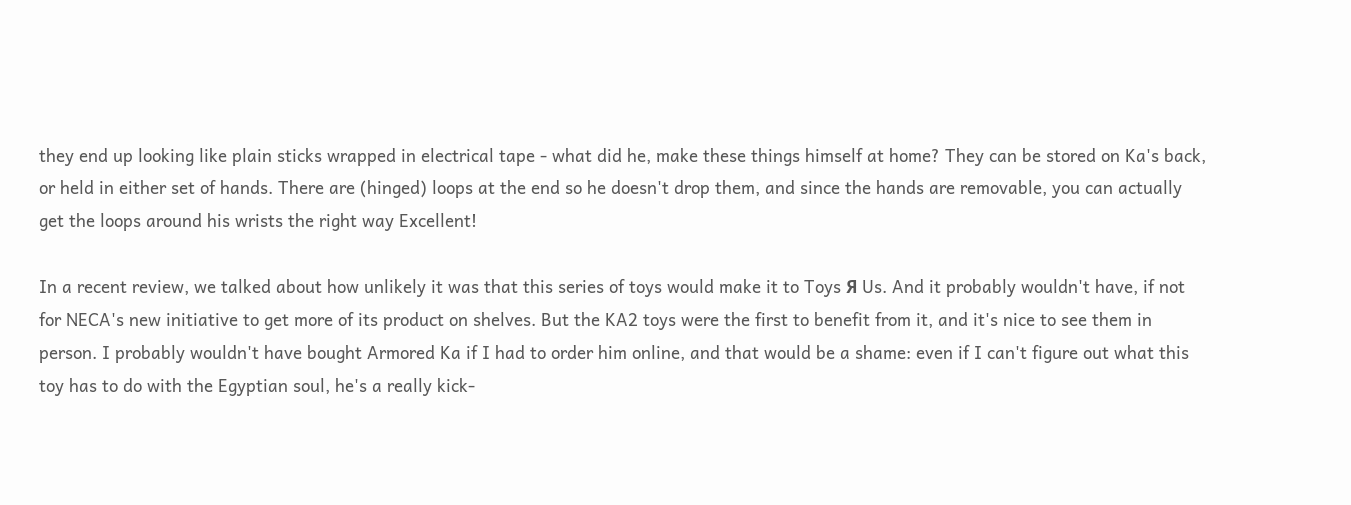they end up looking like plain sticks wrapped in electrical tape - what did he, make these things himself at home? They can be stored on Ka's back, or held in either set of hands. There are (hinged) loops at the end so he doesn't drop them, and since the hands are removable, you can actually get the loops around his wrists the right way Excellent!

In a recent review, we talked about how unlikely it was that this series of toys would make it to Toys Я Us. And it probably wouldn't have, if not for NECA's new initiative to get more of its product on shelves. But the KA2 toys were the first to benefit from it, and it's nice to see them in person. I probably wouldn't have bought Armored Ka if I had to order him online, and that would be a shame: even if I can't figure out what this toy has to do with the Egyptian soul, he's a really kick-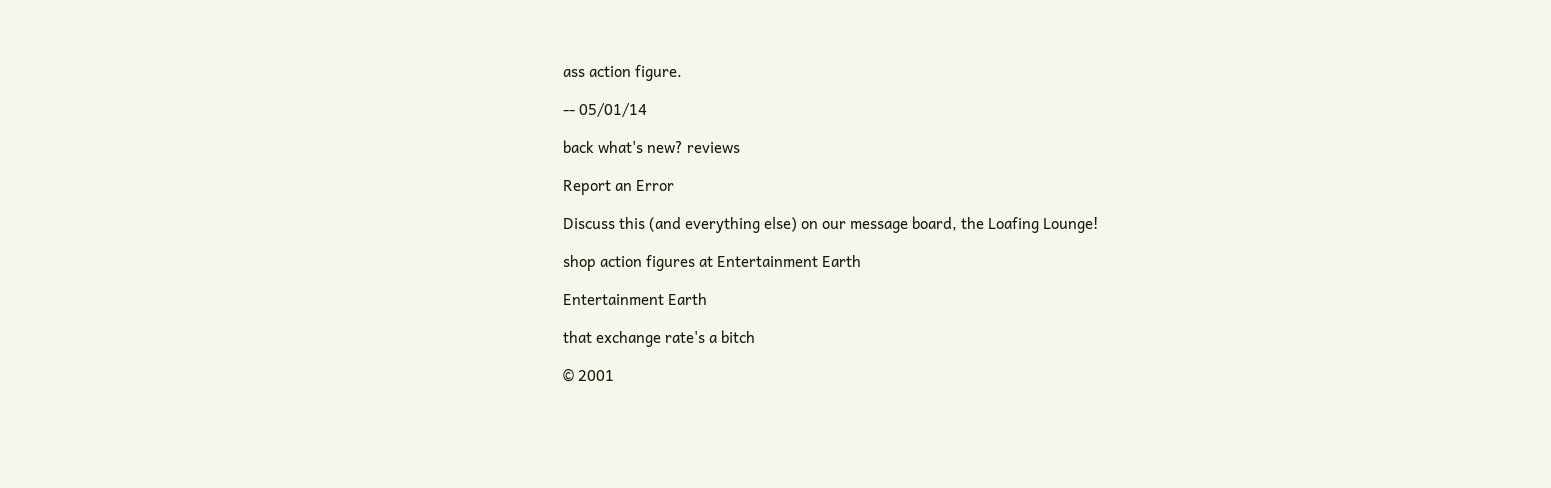ass action figure.

-- 05/01/14

back what's new? reviews

Report an Error

Discuss this (and everything else) on our message board, the Loafing Lounge!

shop action figures at Entertainment Earth

Entertainment Earth

that exchange rate's a bitch

© 2001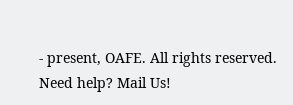- present, OAFE. All rights reserved.
Need help? Mail Us!